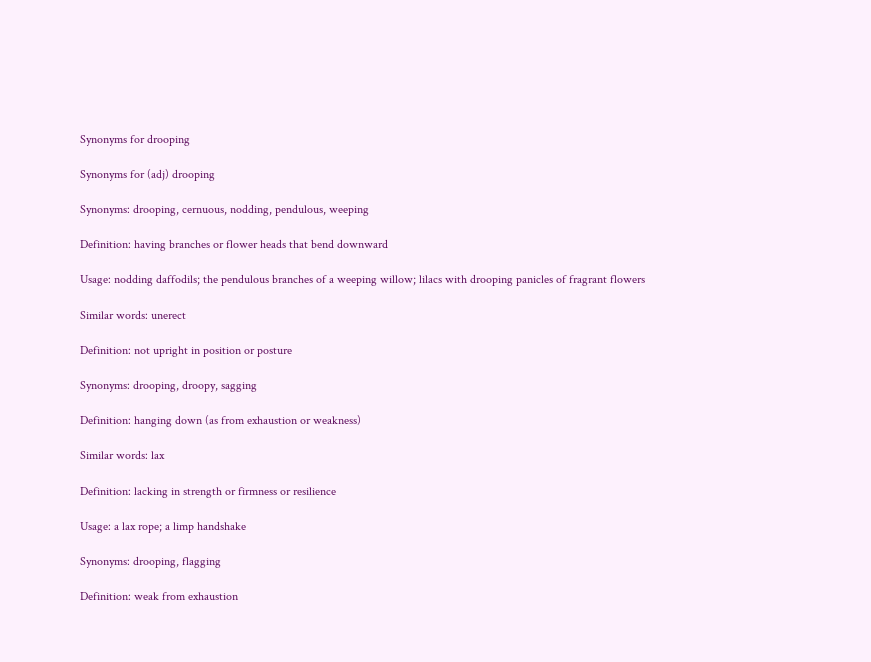Synonyms for drooping

Synonyms for (adj) drooping

Synonyms: drooping, cernuous, nodding, pendulous, weeping

Definition: having branches or flower heads that bend downward

Usage: nodding daffodils; the pendulous branches of a weeping willow; lilacs with drooping panicles of fragrant flowers

Similar words: unerect

Definition: not upright in position or posture

Synonyms: drooping, droopy, sagging

Definition: hanging down (as from exhaustion or weakness)

Similar words: lax

Definition: lacking in strength or firmness or resilience

Usage: a lax rope; a limp handshake

Synonyms: drooping, flagging

Definition: weak from exhaustion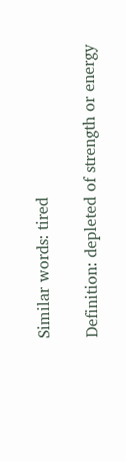Similar words: tired

Definition: depleted of strength or energy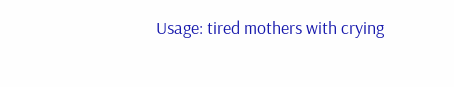Usage: tired mothers with crying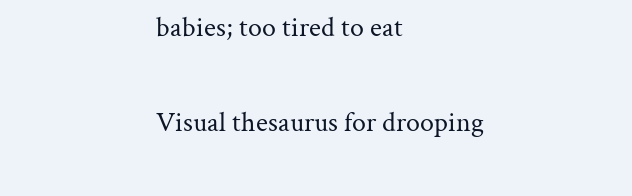babies; too tired to eat

Visual thesaurus for drooping